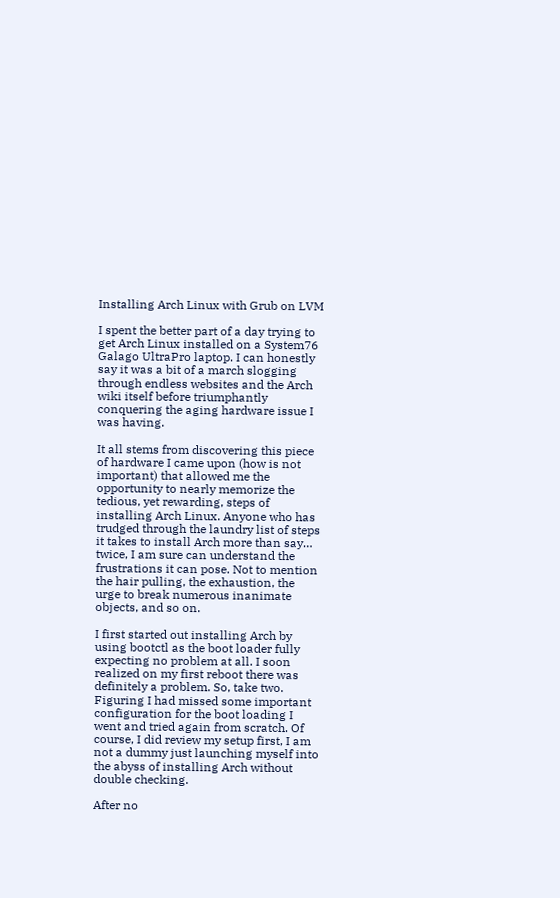Installing Arch Linux with Grub on LVM

I spent the better part of a day trying to get Arch Linux installed on a System76 Galago UltraPro laptop. I can honestly say it was a bit of a march slogging through endless websites and the Arch wiki itself before triumphantly conquering the aging hardware issue I was having.

It all stems from discovering this piece of hardware I came upon (how is not important) that allowed me the opportunity to nearly memorize the tedious, yet rewarding, steps of installing Arch Linux. Anyone who has trudged through the laundry list of steps it takes to install Arch more than say… twice, I am sure can understand the frustrations it can pose. Not to mention the hair pulling, the exhaustion, the urge to break numerous inanimate objects, and so on.

I first started out installing Arch by using bootctl as the boot loader fully expecting no problem at all. I soon realized on my first reboot there was definitely a problem. So, take two. Figuring I had missed some important configuration for the boot loading I went and tried again from scratch. Of course, I did review my setup first, I am not a dummy just launching myself into the abyss of installing Arch without double checking.

After no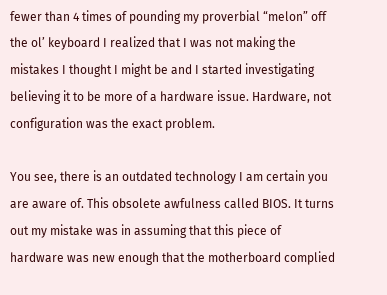fewer than 4 times of pounding my proverbial “melon” off the ol’ keyboard I realized that I was not making the mistakes I thought I might be and I started investigating believing it to be more of a hardware issue. Hardware, not configuration was the exact problem.

You see, there is an outdated technology I am certain you are aware of. This obsolete awfulness called BIOS. It turns out my mistake was in assuming that this piece of hardware was new enough that the motherboard complied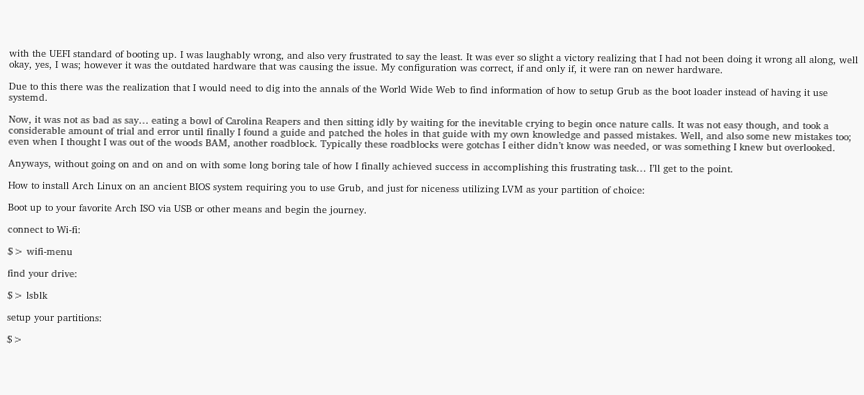with the UEFI standard of booting up. I was laughably wrong, and also very frustrated to say the least. It was ever so slight a victory realizing that I had not been doing it wrong all along, well okay, yes, I was; however it was the outdated hardware that was causing the issue. My configuration was correct, if and only if, it were ran on newer hardware.

Due to this there was the realization that I would need to dig into the annals of the World Wide Web to find information of how to setup Grub as the boot loader instead of having it use systemd.

Now, it was not as bad as say… eating a bowl of Carolina Reapers and then sitting idly by waiting for the inevitable crying to begin once nature calls. It was not easy though, and took a considerable amount of trial and error until finally I found a guide and patched the holes in that guide with my own knowledge and passed mistakes. Well, and also some new mistakes too; even when I thought I was out of the woods BAM, another roadblock. Typically these roadblocks were gotchas I either didn’t know was needed, or was something I knew but overlooked.

Anyways, without going on and on and on with some long boring tale of how I finally achieved success in accomplishing this frustrating task… I’ll get to the point.

How to install Arch Linux on an ancient BIOS system requiring you to use Grub, and just for niceness utilizing LVM as your partition of choice:

Boot up to your favorite Arch ISO via USB or other means and begin the journey.

connect to Wi-fi:

$> wifi-menu

find your drive:

$> lsblk

setup your partitions:

$>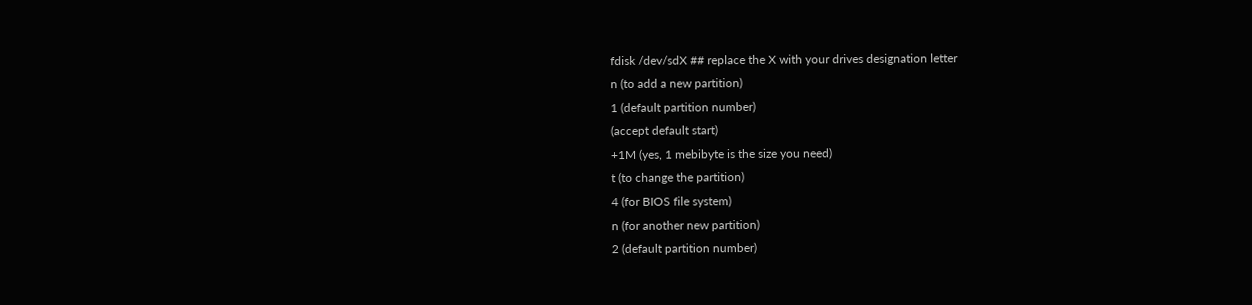fdisk /dev/sdX ## replace the X with your drives designation letter
n (to add a new partition)
1 (default partition number)
(accept default start)
+1M (yes, 1 mebibyte is the size you need)
t (to change the partition)
4 (for BIOS file system)
n (for another new partition)
2 (default partition number)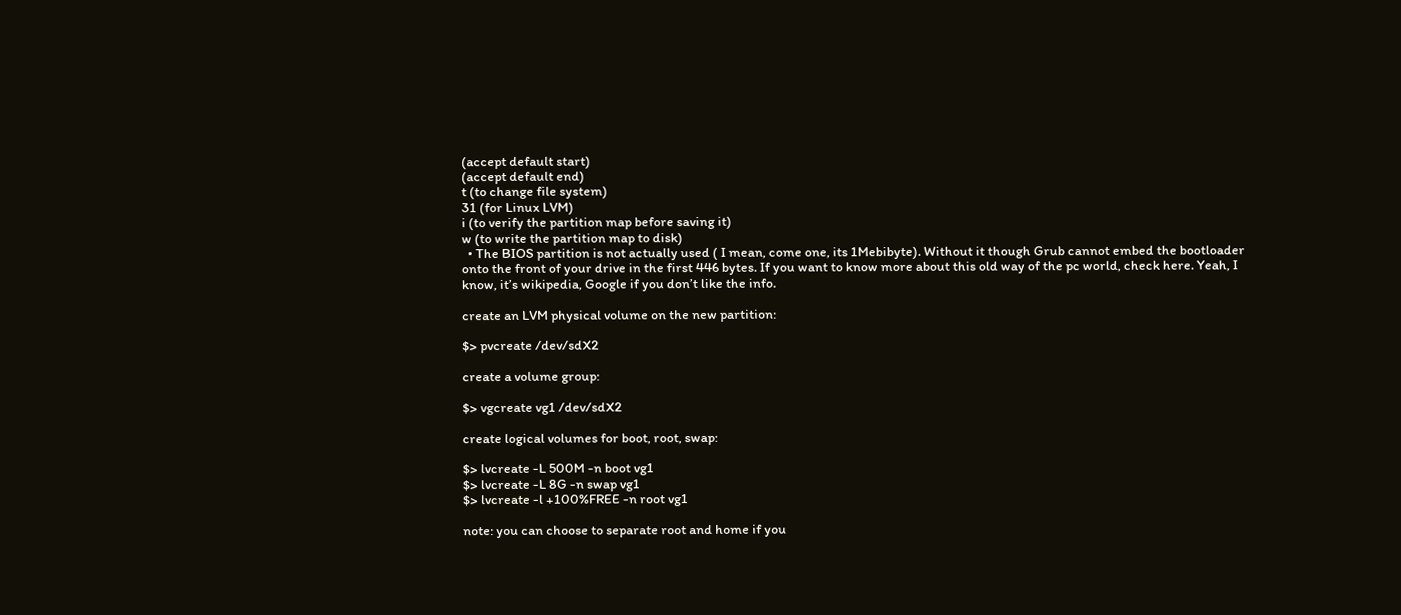(accept default start)
(accept default end)
t (to change file system)
31 (for Linux LVM)
i (to verify the partition map before saving it)
w (to write the partition map to disk)
  • The BIOS partition is not actually used ( I mean, come one, its 1Mebibyte). Without it though Grub cannot embed the bootloader onto the front of your drive in the first 446 bytes. If you want to know more about this old way of the pc world, check here. Yeah, I know, it’s wikipedia, Google if you don’t like the info.

create an LVM physical volume on the new partition:

$> pvcreate /dev/sdX2

create a volume group:

$> vgcreate vg1 /dev/sdX2

create logical volumes for boot, root, swap:

$> lvcreate -L 500M -n boot vg1
$> lvcreate -L 8G -n swap vg1
$> lvcreate -l +100%FREE -n root vg1

note: you can choose to separate root and home if you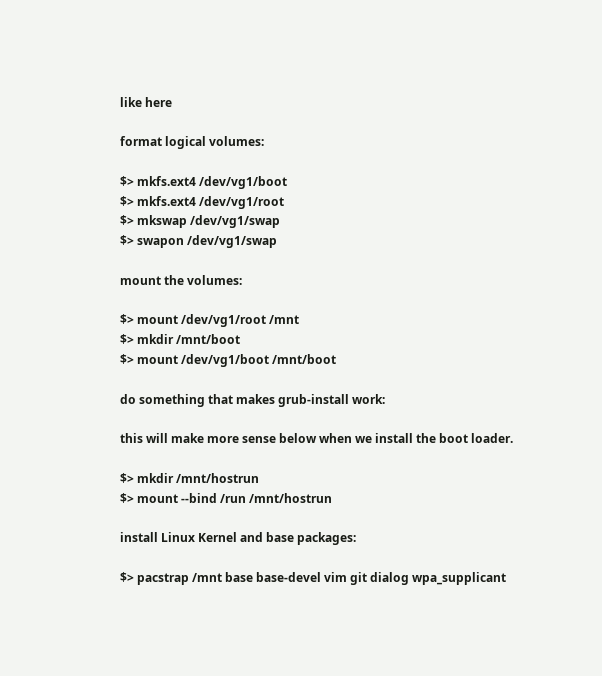like here

format logical volumes:

$> mkfs.ext4 /dev/vg1/boot
$> mkfs.ext4 /dev/vg1/root
$> mkswap /dev/vg1/swap
$> swapon /dev/vg1/swap

mount the volumes:

$> mount /dev/vg1/root /mnt
$> mkdir /mnt/boot
$> mount /dev/vg1/boot /mnt/boot

do something that makes grub-install work:

this will make more sense below when we install the boot loader.

$> mkdir /mnt/hostrun
$> mount --bind /run /mnt/hostrun

install Linux Kernel and base packages:

$> pacstrap /mnt base base-devel vim git dialog wpa_supplicant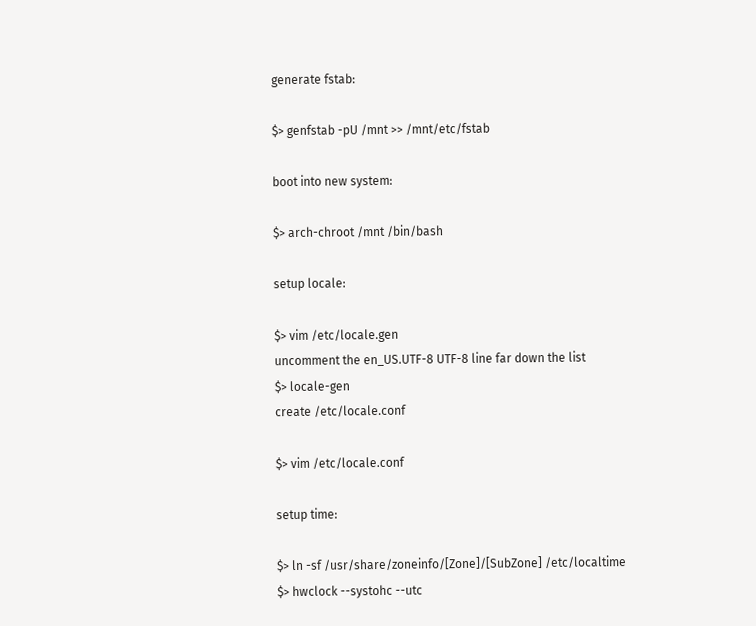generate fstab:

$> genfstab -pU /mnt >> /mnt/etc/fstab

boot into new system:

$> arch-chroot /mnt /bin/bash

setup locale:

$> vim /etc/locale.gen
uncomment the en_US.UTF-8 UTF-8 line far down the list
$> locale-gen
create /etc/locale.conf

$> vim /etc/locale.conf

setup time:

$> ln -sf /usr/share/zoneinfo/[Zone]/[SubZone] /etc/localtime
$> hwclock --systohc --utc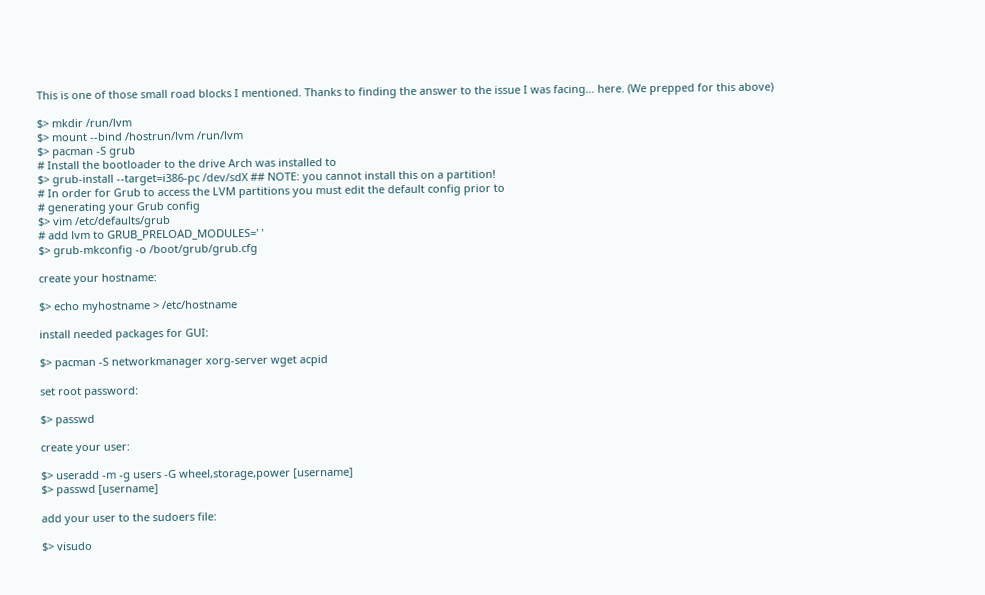This is one of those small road blocks I mentioned. Thanks to finding the answer to the issue I was facing… here. (We prepped for this above)

$> mkdir /run/lvm
$> mount --bind /hostrun/lvm /run/lvm
$> pacman -S grub
# Install the bootloader to the drive Arch was installed to
$> grub-install --target=i386-pc /dev/sdX ## NOTE: you cannot install this on a partition!
# In order for Grub to access the LVM partitions you must edit the default config prior to
# generating your Grub config
$> vim /etc/defaults/grub
# add lvm to GRUB_PRELOAD_MODULES=' '
$> grub-mkconfig -o /boot/grub/grub.cfg

create your hostname:

$> echo myhostname > /etc/hostname

install needed packages for GUI:

$> pacman -S networkmanager xorg-server wget acpid

set root password:

$> passwd

create your user:

$> useradd -m -g users -G wheel,storage,power [username]
$> passwd [username]

add your user to the sudoers file:

$> visudo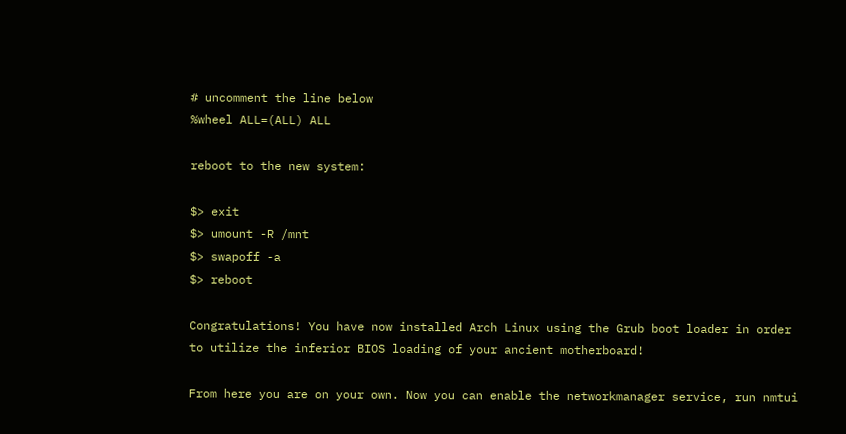# uncomment the line below
%wheel ALL=(ALL) ALL

reboot to the new system:

$> exit
$> umount -R /mnt
$> swapoff -a
$> reboot

Congratulations! You have now installed Arch Linux using the Grub boot loader in order to utilize the inferior BIOS loading of your ancient motherboard!

From here you are on your own. Now you can enable the networkmanager service, run nmtui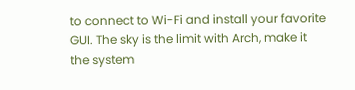to connect to Wi-Fi and install your favorite GUI. The sky is the limit with Arch, make it the system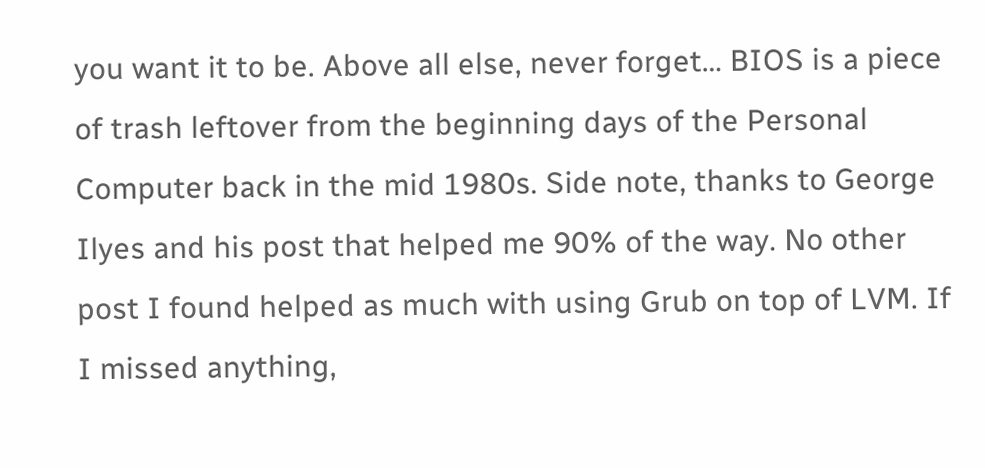you want it to be. Above all else, never forget… BIOS is a piece of trash leftover from the beginning days of the Personal Computer back in the mid 1980s. Side note, thanks to George Ilyes and his post that helped me 90% of the way. No other post I found helped as much with using Grub on top of LVM. If I missed anything,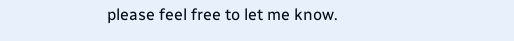please feel free to let me know.